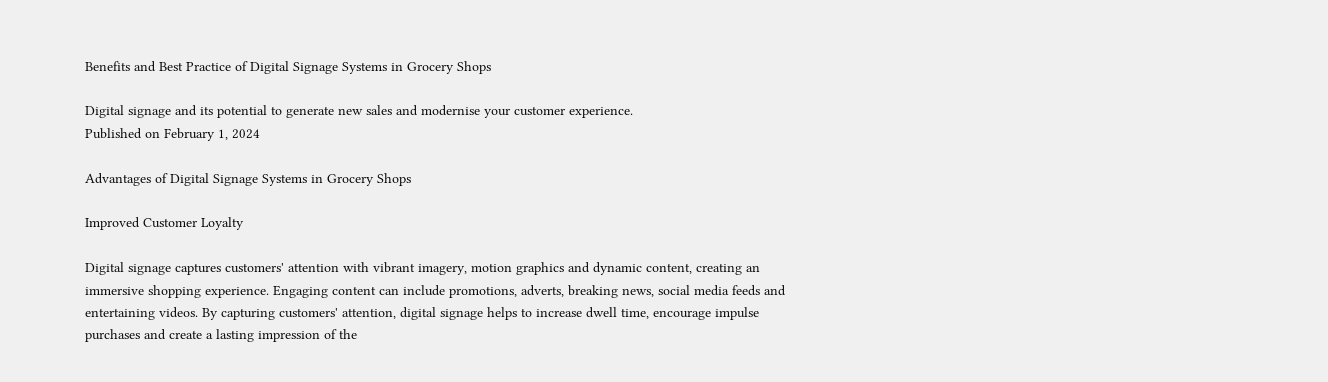Benefits and Best Practice of Digital Signage Systems in Grocery Shops

Digital signage and its potential to generate new sales and modernise your customer experience.
Published on February 1, 2024

Advantages of Digital Signage Systems in Grocery Shops

Improved Customer Loyalty

Digital signage captures customers' attention with vibrant imagery, motion graphics and dynamic content, creating an immersive shopping experience. Engaging content can include promotions, adverts, breaking news, social media feeds and entertaining videos. By capturing customers' attention, digital signage helps to increase dwell time, encourage impulse purchases and create a lasting impression of the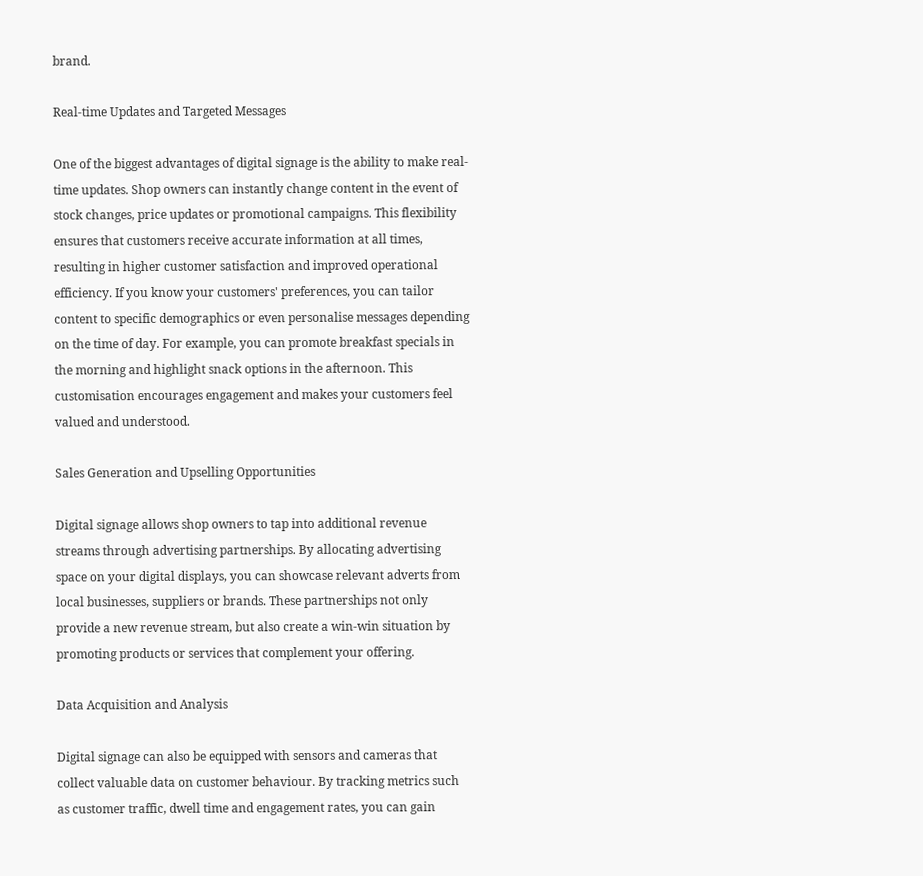brand.

Real-time Updates and Targeted Messages

One of the biggest advantages of digital signage is the ability to make real-time updates. Shop owners can instantly change content in the event of stock changes, price updates or promotional campaigns. This flexibility ensures that customers receive accurate information at all times, resulting in higher customer satisfaction and improved operational efficiency. If you know your customers' preferences, you can tailor content to specific demographics or even personalise messages depending on the time of day. For example, you can promote breakfast specials in the morning and highlight snack options in the afternoon. This customisation encourages engagement and makes your customers feel valued and understood.

Sales Generation and Upselling Opportunities

Digital signage allows shop owners to tap into additional revenue streams through advertising partnerships. By allocating advertising space on your digital displays, you can showcase relevant adverts from local businesses, suppliers or brands. These partnerships not only provide a new revenue stream, but also create a win-win situation by promoting products or services that complement your offering.

Data Acquisition and Analysis

Digital signage can also be equipped with sensors and cameras that collect valuable data on customer behaviour. By tracking metrics such as customer traffic, dwell time and engagement rates, you can gain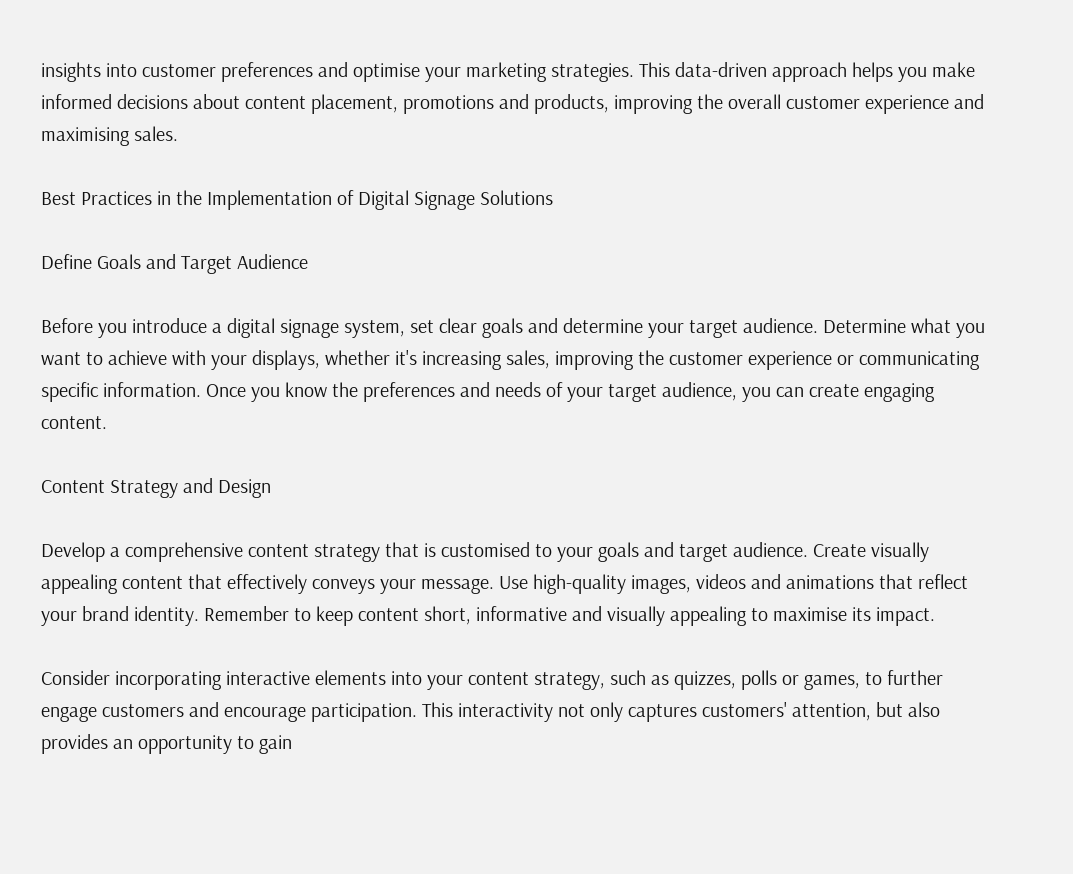insights into customer preferences and optimise your marketing strategies. This data-driven approach helps you make informed decisions about content placement, promotions and products, improving the overall customer experience and maximising sales.

Best Practices in the Implementation of Digital Signage Solutions

Define Goals and Target Audience

Before you introduce a digital signage system, set clear goals and determine your target audience. Determine what you want to achieve with your displays, whether it's increasing sales, improving the customer experience or communicating specific information. Once you know the preferences and needs of your target audience, you can create engaging content.

Content Strategy and Design

Develop a comprehensive content strategy that is customised to your goals and target audience. Create visually appealing content that effectively conveys your message. Use high-quality images, videos and animations that reflect your brand identity. Remember to keep content short, informative and visually appealing to maximise its impact.

Consider incorporating interactive elements into your content strategy, such as quizzes, polls or games, to further engage customers and encourage participation. This interactivity not only captures customers' attention, but also provides an opportunity to gain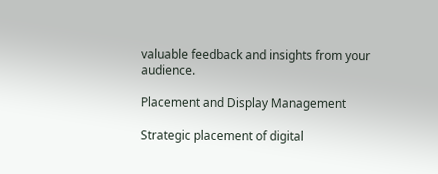valuable feedback and insights from your audience.

Placement and Display Management

Strategic placement of digital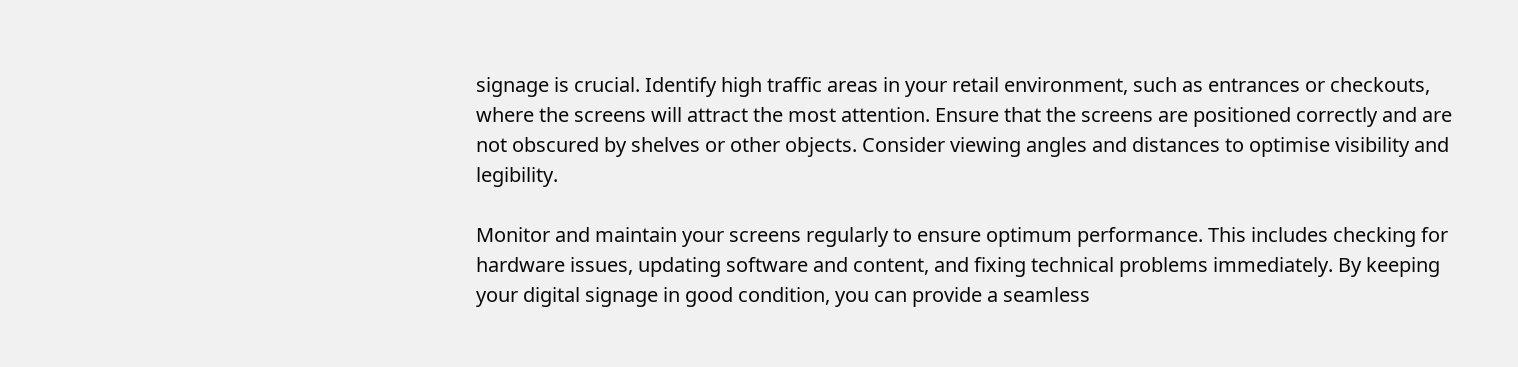signage is crucial. Identify high traffic areas in your retail environment, such as entrances or checkouts, where the screens will attract the most attention. Ensure that the screens are positioned correctly and are not obscured by shelves or other objects. Consider viewing angles and distances to optimise visibility and legibility.

Monitor and maintain your screens regularly to ensure optimum performance. This includes checking for hardware issues, updating software and content, and fixing technical problems immediately. By keeping your digital signage in good condition, you can provide a seamless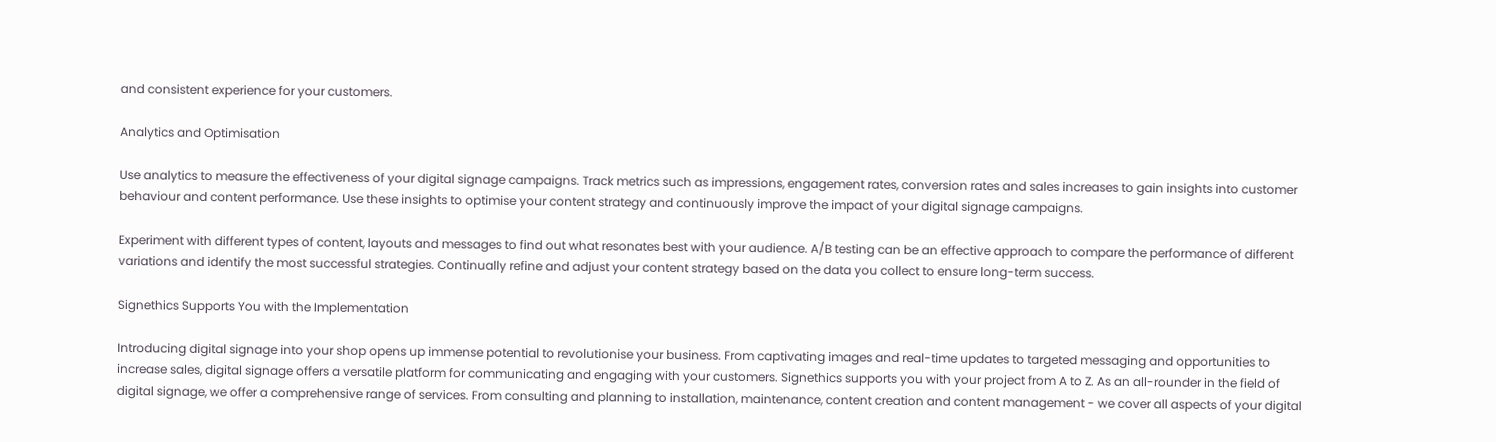and consistent experience for your customers.

Analytics and Optimisation

Use analytics to measure the effectiveness of your digital signage campaigns. Track metrics such as impressions, engagement rates, conversion rates and sales increases to gain insights into customer behaviour and content performance. Use these insights to optimise your content strategy and continuously improve the impact of your digital signage campaigns.

Experiment with different types of content, layouts and messages to find out what resonates best with your audience. A/B testing can be an effective approach to compare the performance of different variations and identify the most successful strategies. Continually refine and adjust your content strategy based on the data you collect to ensure long-term success.

Signethics Supports You with the Implementation

Introducing digital signage into your shop opens up immense potential to revolutionise your business. From captivating images and real-time updates to targeted messaging and opportunities to increase sales, digital signage offers a versatile platform for communicating and engaging with your customers. Signethics supports you with your project from A to Z. As an all-rounder in the field of digital signage, we offer a comprehensive range of services. From consulting and planning to installation, maintenance, content creation and content management - we cover all aspects of your digital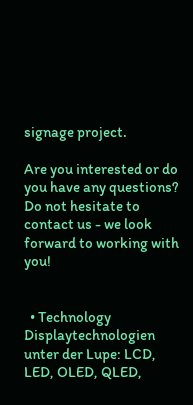signage project.

Are you interested or do you have any questions? Do not hesitate to contact us - we look forward to working with you!


  • Technology
Displaytechnologien unter der Lupe: LCD, LED, OLED, QLED,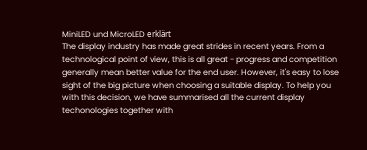MiniLED und MicroLED erklärt
The display industry has made great strides in recent years. From a technological point of view, this is all great - progress and competition generally mean better value for the end user. However, it's easy to lose sight of the big picture when choosing a suitable display. To help you with this decision, we have summarised all the current display techonologies together with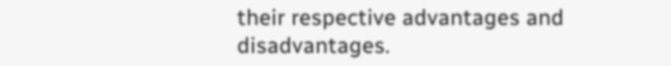their respective advantages and disadvantages.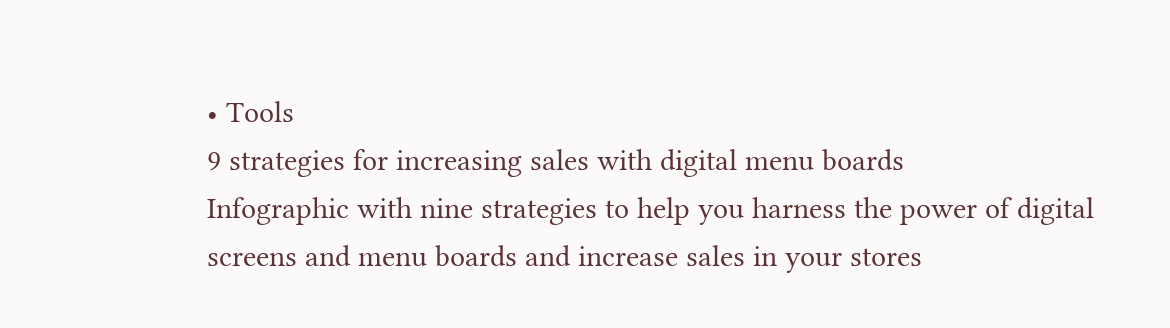• Tools
9 strategies for increasing sales with digital menu boards
Infographic with nine strategies to help you harness the power of digital screens and menu boards and increase sales in your stores